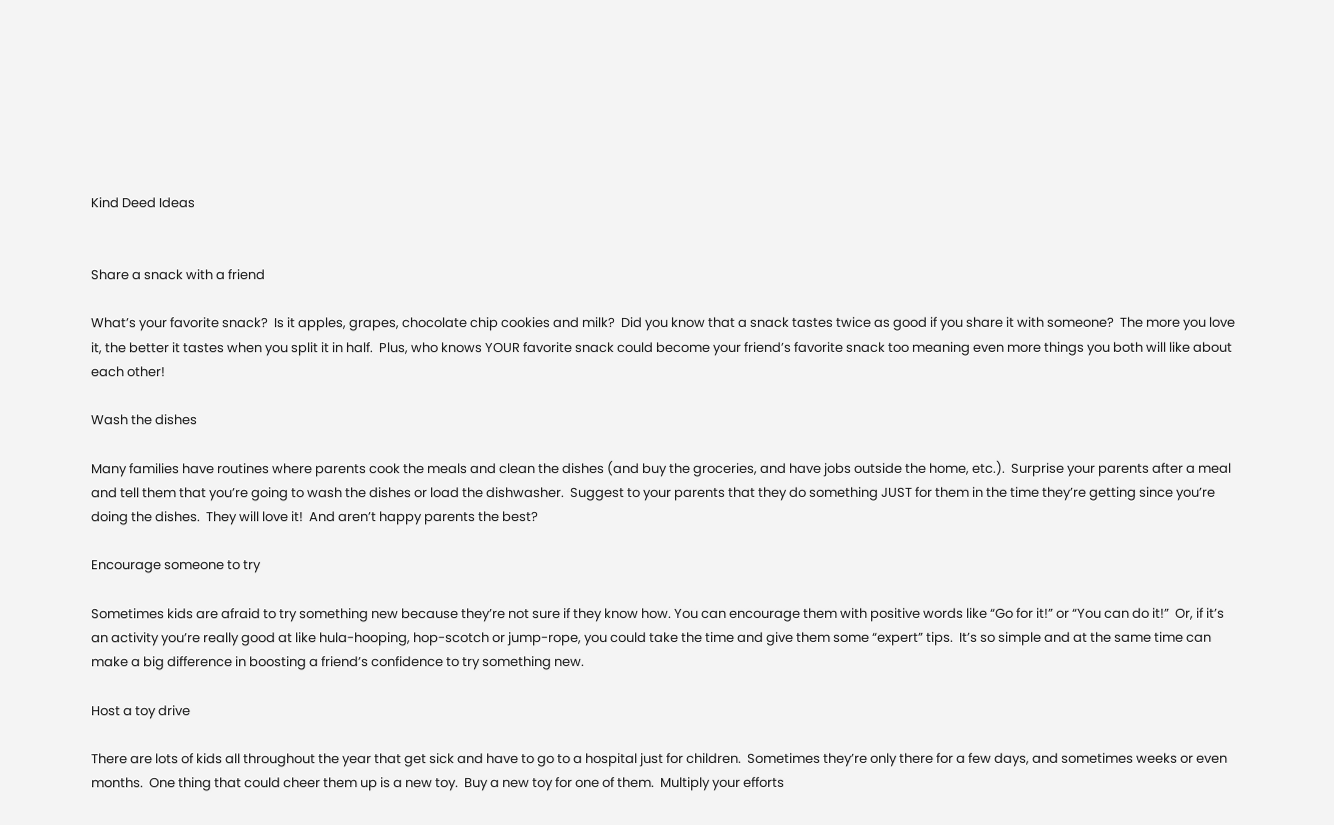Kind Deed Ideas


Share a snack with a friend

What’s your favorite snack?  Is it apples, grapes, chocolate chip cookies and milk?  Did you know that a snack tastes twice as good if you share it with someone?  The more you love it, the better it tastes when you split it in half.  Plus, who knows YOUR favorite snack could become your friend’s favorite snack too meaning even more things you both will like about each other!

Wash the dishes

Many families have routines where parents cook the meals and clean the dishes (and buy the groceries, and have jobs outside the home, etc.).  Surprise your parents after a meal and tell them that you’re going to wash the dishes or load the dishwasher.  Suggest to your parents that they do something JUST for them in the time they’re getting since you’re doing the dishes.  They will love it!  And aren’t happy parents the best?

Encourage someone to try

Sometimes kids are afraid to try something new because they’re not sure if they know how. You can encourage them with positive words like “Go for it!” or “You can do it!”  Or, if it’s an activity you’re really good at like hula-hooping, hop-scotch or jump-rope, you could take the time and give them some “expert” tips.  It’s so simple and at the same time can make a big difference in boosting a friend’s confidence to try something new.

Host a toy drive

There are lots of kids all throughout the year that get sick and have to go to a hospital just for children.  Sometimes they’re only there for a few days, and sometimes weeks or even months.  One thing that could cheer them up is a new toy.  Buy a new toy for one of them.  Multiply your efforts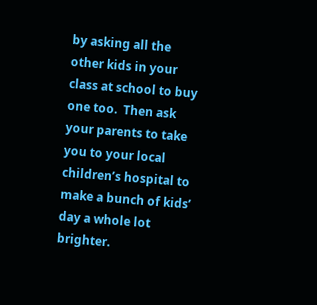by asking all the other kids in your class at school to buy one too.  Then ask your parents to take you to your local children’s hospital to make a bunch of kids’ day a whole lot brighter.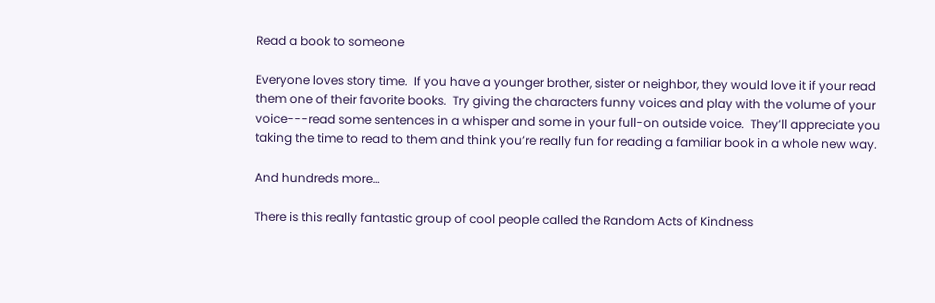Read a book to someone

Everyone loves story time.  If you have a younger brother, sister or neighbor, they would love it if your read them one of their favorite books.  Try giving the characters funny voices and play with the volume of your voice---read some sentences in a whisper and some in your full-on outside voice.  They’ll appreciate you taking the time to read to them and think you’re really fun for reading a familiar book in a whole new way.

And hundreds more…

There is this really fantastic group of cool people called the Random Acts of Kindness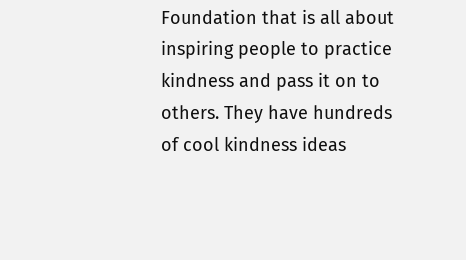Foundation that is all about inspiring people to practice kindness and pass it on to others. They have hundreds of cool kindness ideas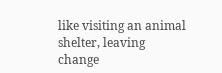like visiting an animal shelter, leaving change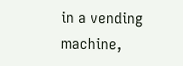in a vending machine,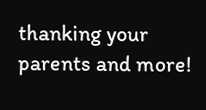thanking your parents and more!